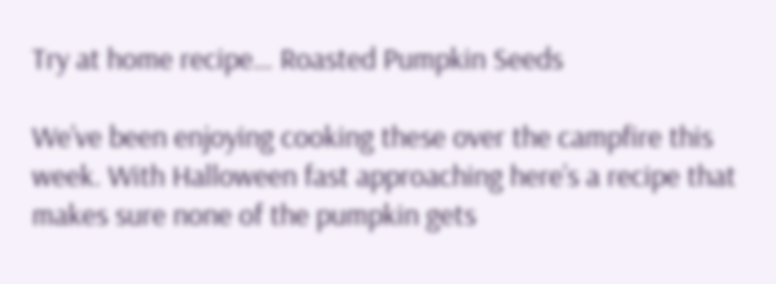Try at home recipe… Roasted Pumpkin Seeds

We’ve been enjoying cooking these over the campfire this week. With Halloween fast approaching here’s a recipe that makes sure none of the pumpkin gets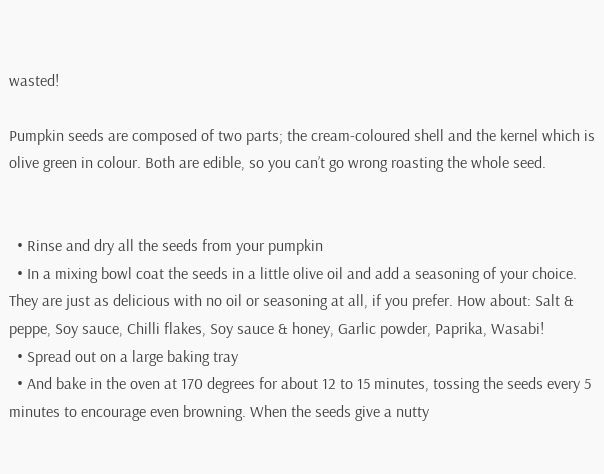wasted!

Pumpkin seeds are composed of two parts; the cream-coloured shell and the kernel which is olive green in colour. Both are edible, so you can’t go wrong roasting the whole seed.


  • Rinse and dry all the seeds from your pumpkin
  • In a mixing bowl coat the seeds in a little olive oil and add a seasoning of your choice. They are just as delicious with no oil or seasoning at all, if you prefer. How about: Salt & peppe, Soy sauce, Chilli flakes, Soy sauce & honey, Garlic powder, Paprika, Wasabi!
  • Spread out on a large baking tray
  • And bake in the oven at 170 degrees for about 12 to 15 minutes, tossing the seeds every 5 minutes to encourage even browning. When the seeds give a nutty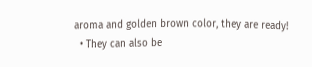aroma and golden brown color, they are ready!
  • They can also be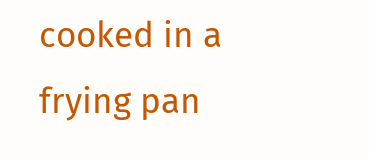cooked in a frying pan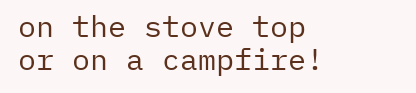on the stove top or on a campfire!